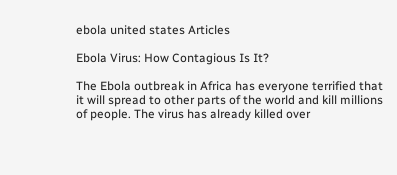ebola united states Articles

Ebola Virus: How Contagious Is It?

The Ebola outbreak in Africa has everyone terrified that it will spread to other parts of the world and kill millions of people. The virus has already killed over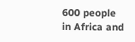600 people in Africa and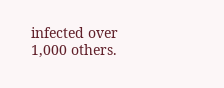infected over 1,000 others.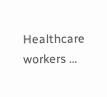Healthcare workers …